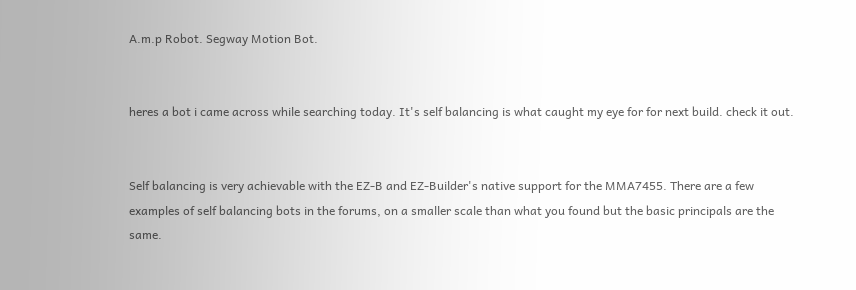A.m.p Robot. Segway Motion Bot.


heres a bot i came across while searching today. It's self balancing is what caught my eye for for next build. check it out.


Self balancing is very achievable with the EZ-B and EZ-Builder's native support for the MMA7455. There are a few examples of self balancing bots in the forums, on a smaller scale than what you found but the basic principals are the same.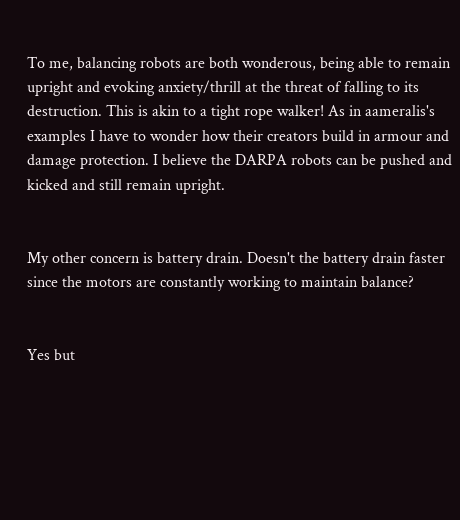To me, balancing robots are both wonderous, being able to remain upright and evoking anxiety/thrill at the threat of falling to its destruction. This is akin to a tight rope walker! As in aameralis's examples I have to wonder how their creators build in armour and damage protection. I believe the DARPA robots can be pushed and kicked and still remain upright.


My other concern is battery drain. Doesn't the battery drain faster since the motors are constantly working to maintain balance?


Yes but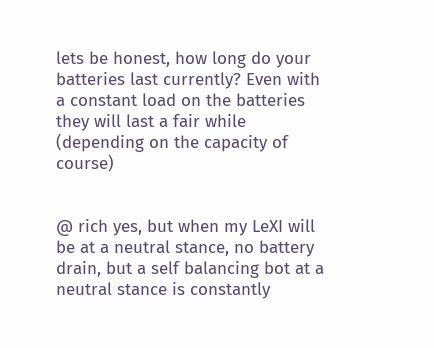lets be honest, how long do your batteries last currently? Even with a constant load on the batteries they will last a fair while (depending on the capacity of course)


@ rich yes, but when my LeXI will be at a neutral stance, no battery drain, but a self balancing bot at a neutral stance is constantly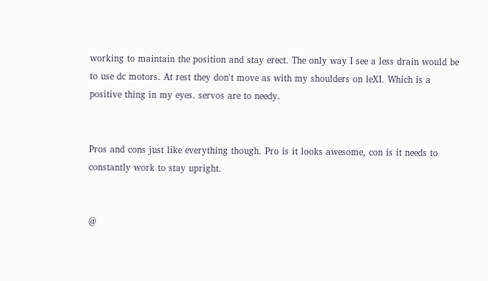working to maintain the position and stay erect. The only way I see a less drain would be to use dc motors. At rest they don't move as with my shoulders on leXI. Which is a positive thing in my eyes. servos are to needy.


Pros and cons just like everything though. Pro is it looks awesome, con is it needs to constantly work to stay upright.


@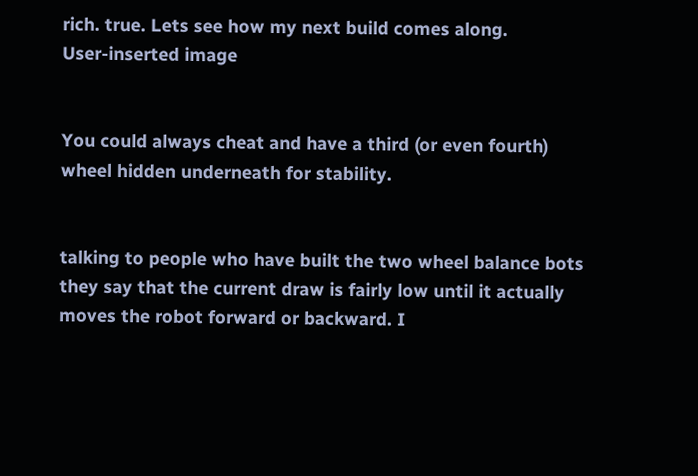rich. true. Lets see how my next build comes along.
User-inserted image


You could always cheat and have a third (or even fourth) wheel hidden underneath for stability.


talking to people who have built the two wheel balance bots they say that the current draw is fairly low until it actually moves the robot forward or backward. I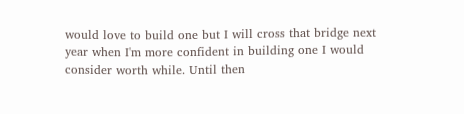would love to build one but I will cross that bridge next year when I'm more confident in building one I would consider worth while. Until then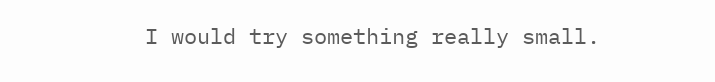I would try something really small.